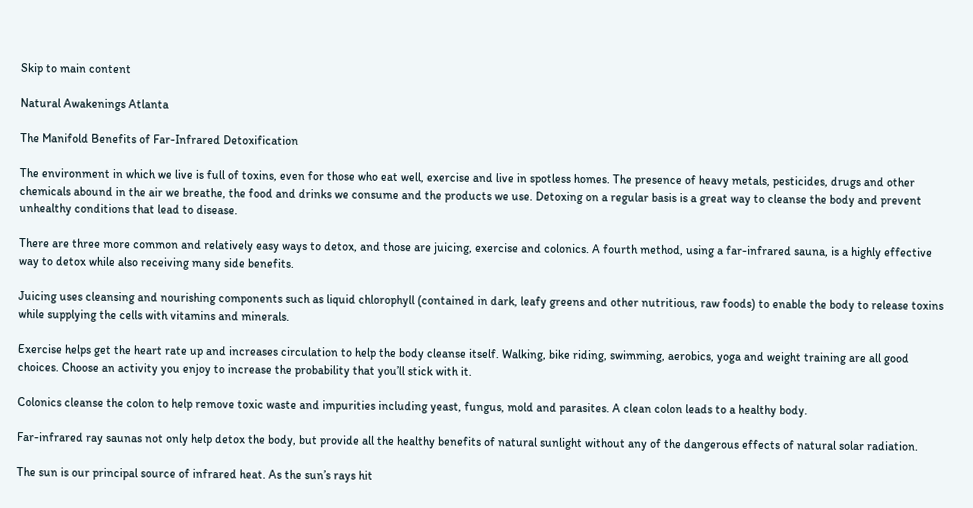Skip to main content

Natural Awakenings Atlanta

The Manifold Benefits of Far-Infrared Detoxification

The environment in which we live is full of toxins, even for those who eat well, exercise and live in spotless homes. The presence of heavy metals, pesticides, drugs and other chemicals abound in the air we breathe, the food and drinks we consume and the products we use. Detoxing on a regular basis is a great way to cleanse the body and prevent unhealthy conditions that lead to disease.

There are three more common and relatively easy ways to detox, and those are juicing, exercise and colonics. A fourth method, using a far-infrared sauna, is a highly effective way to detox while also receiving many side benefits.

Juicing uses cleansing and nourishing components such as liquid chlorophyll (contained in dark, leafy greens and other nutritious, raw foods) to enable the body to release toxins while supplying the cells with vitamins and minerals.

Exercise helps get the heart rate up and increases circulation to help the body cleanse itself. Walking, bike riding, swimming, aerobics, yoga and weight training are all good choices. Choose an activity you enjoy to increase the probability that you’ll stick with it.

Colonics cleanse the colon to help remove toxic waste and impurities including yeast, fungus, mold and parasites. A clean colon leads to a healthy body.

Far-infrared ray saunas not only help detox the body, but provide all the healthy benefits of natural sunlight without any of the dangerous effects of natural solar radiation.

The sun is our principal source of infrared heat. As the sun’s rays hit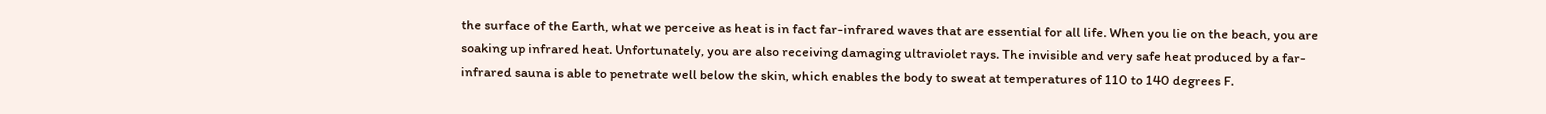the surface of the Earth, what we perceive as heat is in fact far-infrared waves that are essential for all life. When you lie on the beach, you are soaking up infrared heat. Unfortunately, you are also receiving damaging ultraviolet rays. The invisible and very safe heat produced by a far-infrared sauna is able to penetrate well below the skin, which enables the body to sweat at temperatures of 110 to 140 degrees F.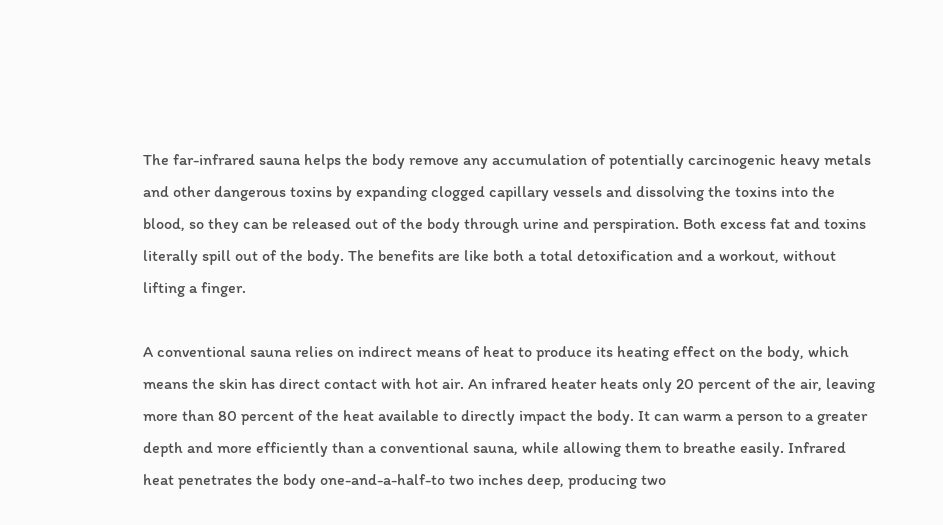The far-infrared sauna helps the body remove any accumulation of potentially carcinogenic heavy metals and other dangerous toxins by expanding clogged capillary vessels and dissolving the toxins into the blood, so they can be released out of the body through urine and perspiration. Both excess fat and toxins literally spill out of the body. The benefits are like both a total detoxification and a workout, without lifting a finger.

A conventional sauna relies on indirect means of heat to produce its heating effect on the body, which means the skin has direct contact with hot air. An infrared heater heats only 20 percent of the air, leaving more than 80 percent of the heat available to directly impact the body. It can warm a person to a greater depth and more efficiently than a conventional sauna, while allowing them to breathe easily. Infrared heat penetrates the body one-and-a-half-to two inches deep, producing two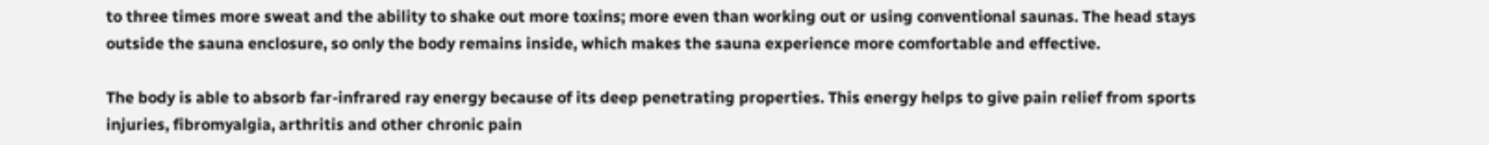to three times more sweat and the ability to shake out more toxins; more even than working out or using conventional saunas. The head stays outside the sauna enclosure, so only the body remains inside, which makes the sauna experience more comfortable and effective.

The body is able to absorb far-infrared ray energy because of its deep penetrating properties. This energy helps to give pain relief from sports injuries, fibromyalgia, arthritis and other chronic pain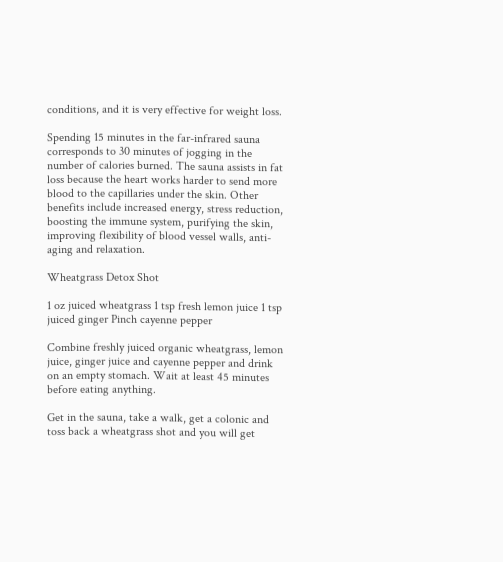conditions, and it is very effective for weight loss.

Spending 15 minutes in the far-infrared sauna corresponds to 30 minutes of jogging in the number of calories burned. The sauna assists in fat loss because the heart works harder to send more blood to the capillaries under the skin. Other benefits include increased energy, stress reduction, boosting the immune system, purifying the skin, improving flexibility of blood vessel walls, anti-aging and relaxation.

Wheatgrass Detox Shot

1 oz juiced wheatgrass 1 tsp fresh lemon juice 1 tsp juiced ginger Pinch cayenne pepper

Combine freshly juiced organic wheatgrass, lemon juice, ginger juice and cayenne pepper and drink on an empty stomach. Wait at least 45 minutes before eating anything.

Get in the sauna, take a walk, get a colonic and toss back a wheatgrass shot and you will get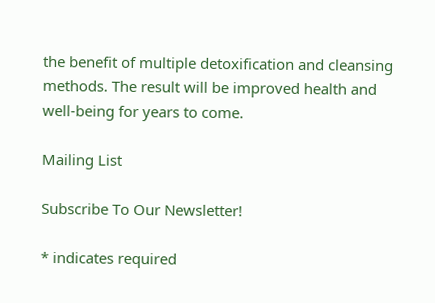the benefit of multiple detoxification and cleansing methods. The result will be improved health and well-being for years to come.

Mailing List

Subscribe To Our Newsletter!

* indicates required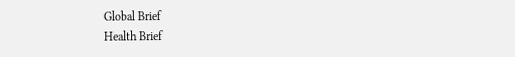Global Brief
Health Brief